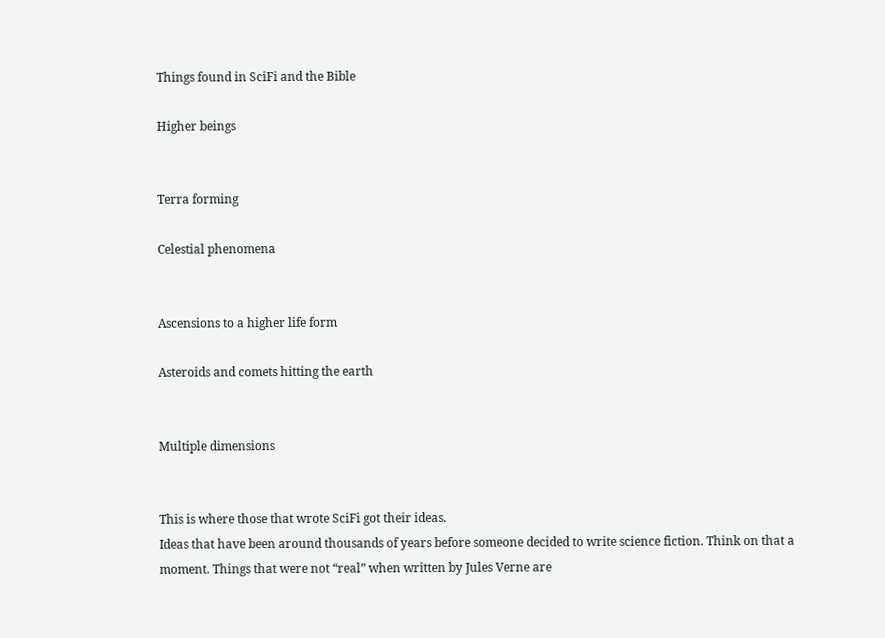Things found in SciFi and the Bible

Higher beings


Terra forming

Celestial phenomena


Ascensions to a higher life form

Asteroids and comets hitting the earth


Multiple dimensions


This is where those that wrote SciFi got their ideas.
Ideas that have been around thousands of years before someone decided to write science fiction. Think on that a moment. Things that were not “real” when written by Jules Verne are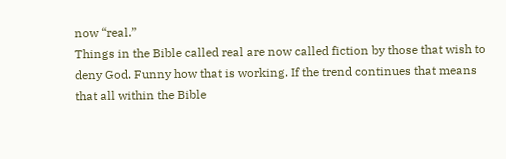now “real.”
Things in the Bible called real are now called fiction by those that wish to deny God. Funny how that is working. If the trend continues that means that all within the Bible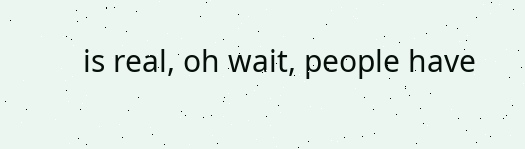is real, oh wait, people have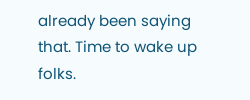already been saying that. Time to wake up folks.